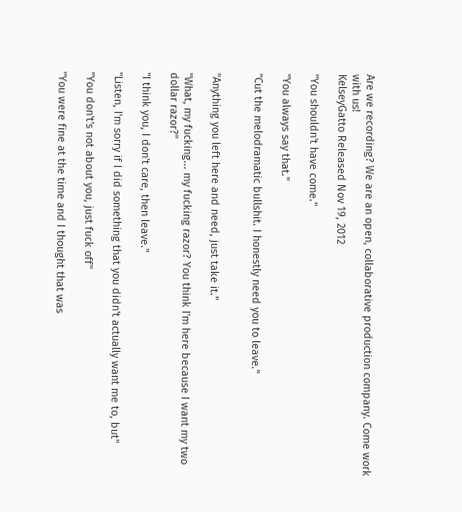Are we recording? We are an open, collaborative production company. Come work with us!
KelseyGatto Released Nov 19, 2012

"You shouldn't have come."

"You always say that."

"Cut the melodramatic bullshit. I honestly need you to leave."


"Anything you left here and need, just take it."

"What, my fucking... my fucking razor? You think I'm here because I want my two dollar razor?"

"I think you, I don't care, then leave."

"Listen, I'm sorry if I did something that you didn't actually want me to, but"

"You don't's not about you, just fuck off"

"You were fine at the time and I thought that was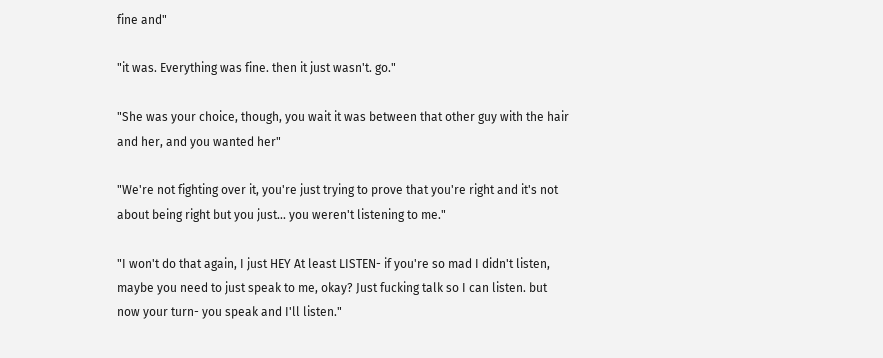fine and"

"it was. Everything was fine. then it just wasn't. go."

"She was your choice, though, you wait it was between that other guy with the hair and her, and you wanted her"

"We're not fighting over it, you're just trying to prove that you're right and it's not about being right but you just... you weren't listening to me."

"I won't do that again, I just HEY At least LISTEN- if you're so mad I didn't listen, maybe you need to just speak to me, okay? Just fucking talk so I can listen. but now your turn- you speak and I'll listen."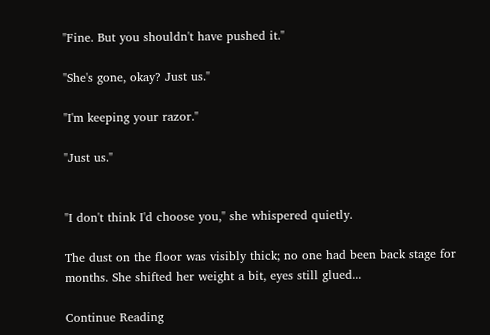"Fine. But you shouldn't have pushed it."

"She's gone, okay? Just us."

"I'm keeping your razor."

"Just us."


"I don't think I'd choose you," she whispered quietly.

The dust on the floor was visibly thick; no one had been back stage for months. She shifted her weight a bit, eyes still glued...

Continue Reading